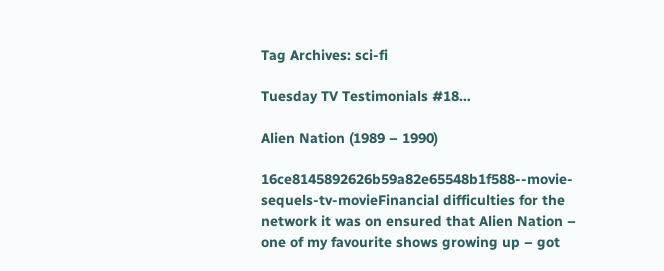Tag Archives: sci-fi

Tuesday TV Testimonials #18…

Alien Nation (1989 – 1990)

16ce8145892626b59a82e65548b1f588--movie-sequels-tv-movieFinancial difficulties for the network it was on ensured that Alien Nation – one of my favourite shows growing up – got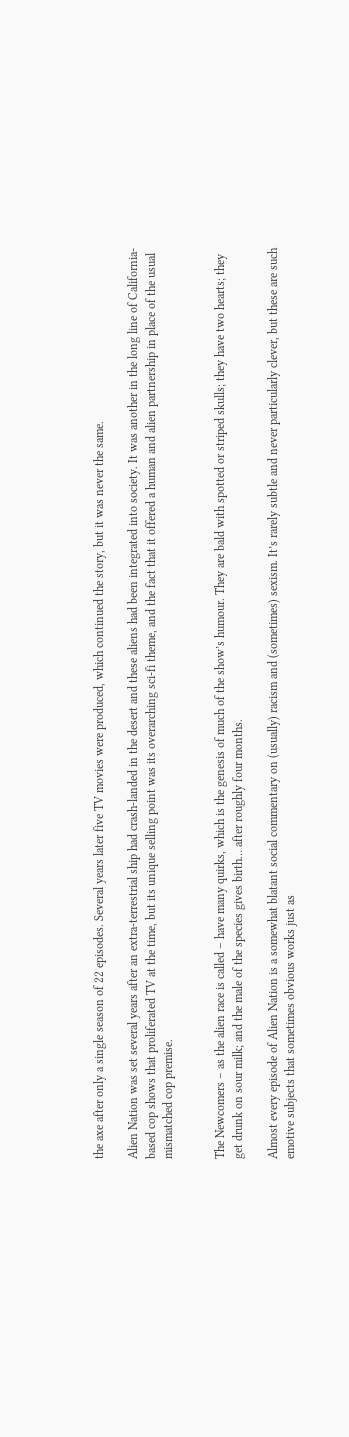the axe after only a single season of 22 episodes. Several years later five TV movies were produced, which continued the story, but it was never the same.

Alien Nation was set several years after an extra-terrestrial ship had crash-landed in the desert and these aliens had been integrated into society. It was another in the long line of California-based cop shows that proliferated TV at the time, but its unique selling point was its overarching sci-fi theme, and the fact that it offered a human and alien partnership in place of the usual mismatched cop premise.


The Newcomers – as the alien race is called – have many quirks, which is the genesis of much of the show’s humour. They are bald with spotted or striped skulls; they have two hearts; they get drunk on sour milk; and the male of the species gives birth… after roughly four months.

Almost every episode of Alien Nation is a somewhat blatant social commentary on (usually) racism and (sometimes) sexism. It’s rarely subtle and never particularly clever, but these are such emotive subjects that sometimes obvious works just as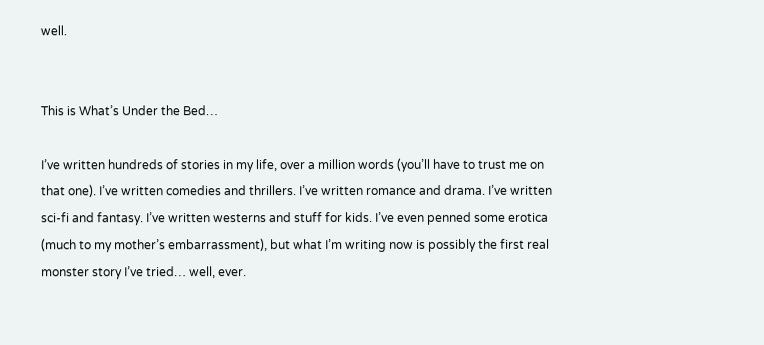well.


This is What’s Under the Bed…

I’ve written hundreds of stories in my life, over a million words (you’ll have to trust me on that one). I’ve written comedies and thrillers. I’ve written romance and drama. I’ve written sci-fi and fantasy. I’ve written westerns and stuff for kids. I’ve even penned some erotica (much to my mother’s embarrassment), but what I’m writing now is possibly the first real monster story I’ve tried… well, ever.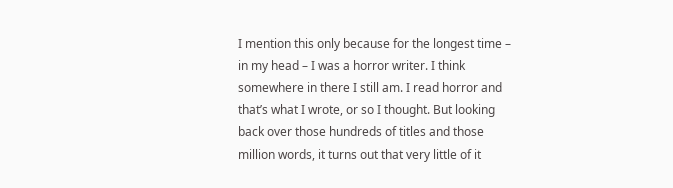I mention this only because for the longest time – in my head – I was a horror writer. I think somewhere in there I still am. I read horror and that’s what I wrote, or so I thought. But looking back over those hundreds of titles and those million words, it turns out that very little of it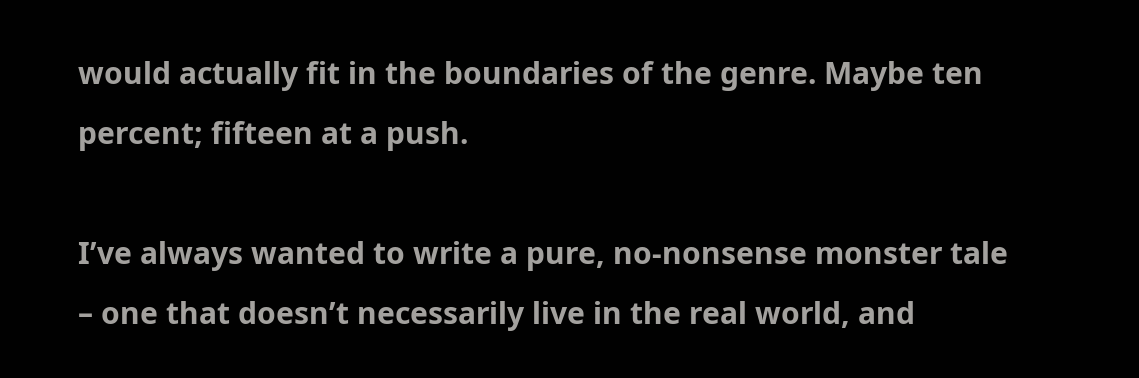would actually fit in the boundaries of the genre. Maybe ten percent; fifteen at a push.

I’ve always wanted to write a pure, no-nonsense monster tale – one that doesn’t necessarily live in the real world, and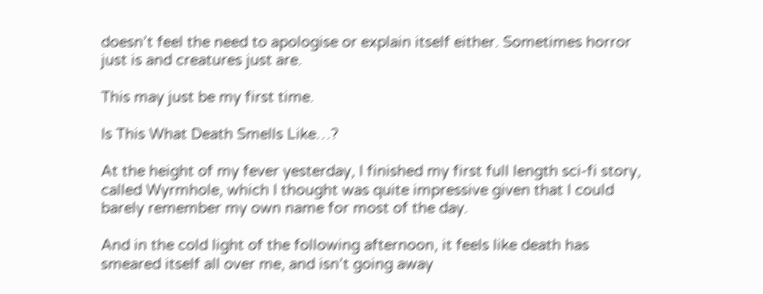doesn’t feel the need to apologise or explain itself either. Sometimes horror just is and creatures just are.

This may just be my first time.

Is This What Death Smells Like…?

At the height of my fever yesterday, I finished my first full length sci-fi story, called Wyrmhole, which I thought was quite impressive given that I could barely remember my own name for most of the day.

And in the cold light of the following afternoon, it feels like death has smeared itself all over me, and isn’t going away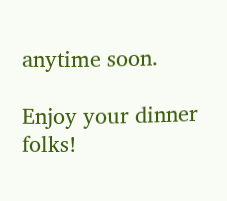anytime soon.

Enjoy your dinner folks!